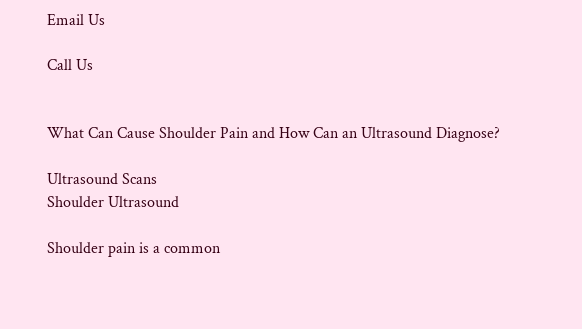Email Us

Call Us


What Can Cause Shoulder Pain and How Can an Ultrasound Diagnose?

Ultrasound Scans
Shoulder Ultrasound

Shoulder pain is a common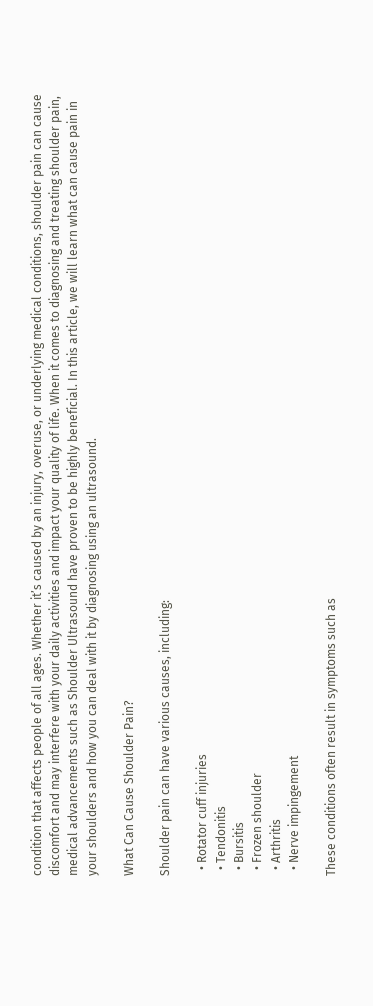condition that affects people of all ages. Whether it’s caused by an injury, overuse, or underlying medical conditions, shoulder pain can cause discomfort and may interfere with your daily activities and impact your quality of life. When it comes to diagnosing and treating shoulder pain, medical advancements such as Shoulder Ultrasound have proven to be highly beneficial. In this article, we will learn what can cause pain in your shoulders and how you can deal with it by diagnosing using an ultrasound.

What Can Cause Shoulder Pain?

Shoulder pain can have various causes, including:

  • Rotator cuff injuries
  • Tendonitis
  • Bursitis
  • Frozen shoulder
  • Arthritis
  • Nerve impingement

These conditions often result in symptoms such as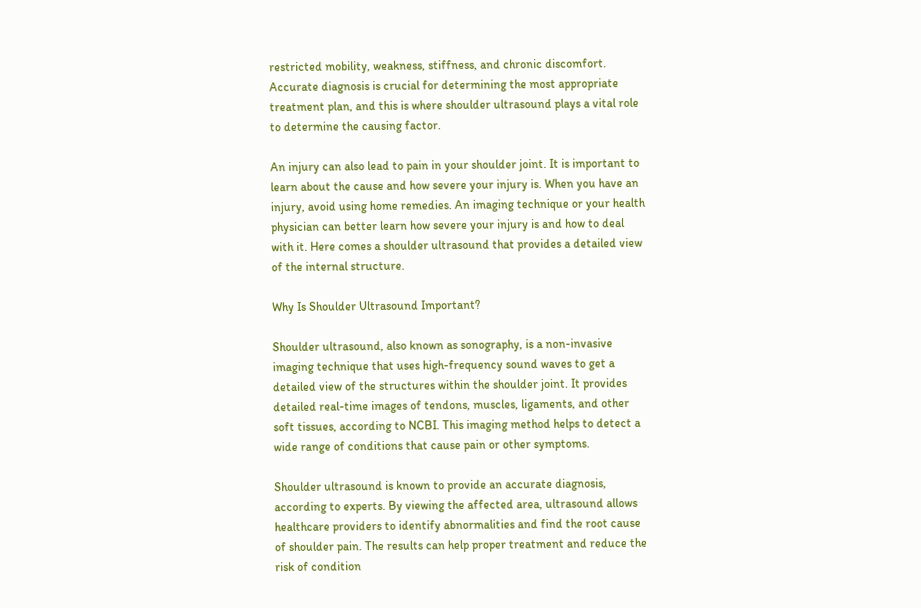restricted mobility, weakness, stiffness, and chronic discomfort. Accurate diagnosis is crucial for determining the most appropriate treatment plan, and this is where shoulder ultrasound plays a vital role to determine the causing factor.

An injury can also lead to pain in your shoulder joint. It is important to learn about the cause and how severe your injury is. When you have an injury, avoid using home remedies. An imaging technique or your health physician can better learn how severe your injury is and how to deal with it. Here comes a shoulder ultrasound that provides a detailed view of the internal structure.

Why Is Shoulder Ultrasound Important?

Shoulder ultrasound, also known as sonography, is a non-invasive imaging technique that uses high-frequency sound waves to get a detailed view of the structures within the shoulder joint. It provides detailed real-time images of tendons, muscles, ligaments, and other soft tissues, according to NCBI. This imaging method helps to detect a wide range of conditions that cause pain or other symptoms.

Shoulder ultrasound is known to provide an accurate diagnosis, according to experts. By viewing the affected area, ultrasound allows healthcare providers to identify abnormalities and find the root cause of shoulder pain. The results can help proper treatment and reduce the risk of condition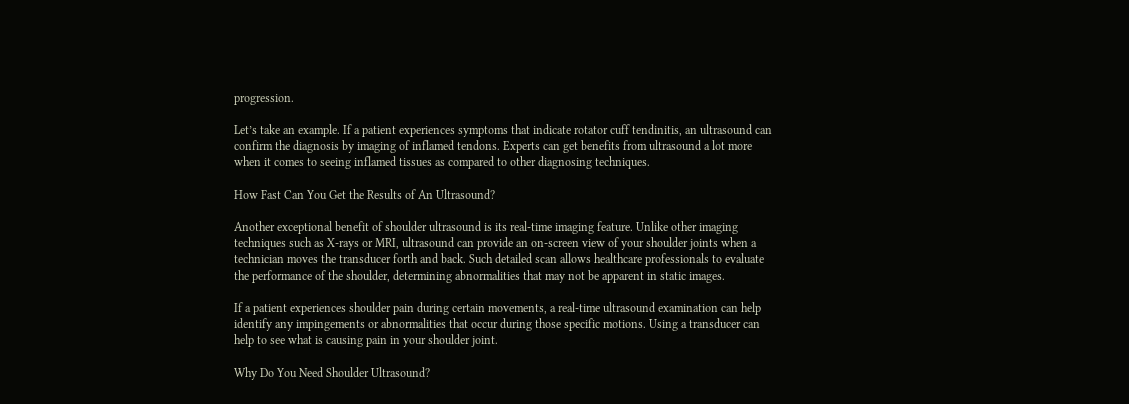progression.

Let’s take an example. If a patient experiences symptoms that indicate rotator cuff tendinitis, an ultrasound can confirm the diagnosis by imaging of inflamed tendons. Experts can get benefits from ultrasound a lot more when it comes to seeing inflamed tissues as compared to other diagnosing techniques.

How Fast Can You Get the Results of An Ultrasound?

Another exceptional benefit of shoulder ultrasound is its real-time imaging feature. Unlike other imaging techniques such as X-rays or MRI, ultrasound can provide an on-screen view of your shoulder joints when a technician moves the transducer forth and back. Such detailed scan allows healthcare professionals to evaluate the performance of the shoulder, determining abnormalities that may not be apparent in static images.

If a patient experiences shoulder pain during certain movements, a real-time ultrasound examination can help identify any impingements or abnormalities that occur during those specific motions. Using a transducer can help to see what is causing pain in your shoulder joint.

Why Do You Need Shoulder Ultrasound?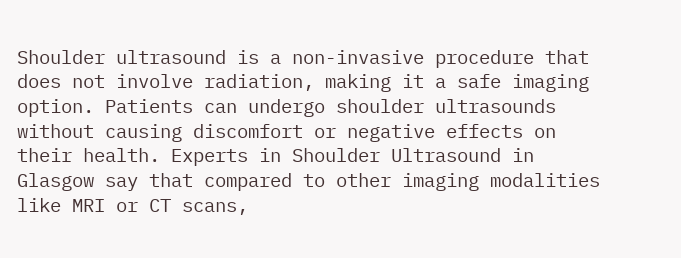Shoulder ultrasound is a non-invasive procedure that does not involve radiation, making it a safe imaging option. Patients can undergo shoulder ultrasounds without causing discomfort or negative effects on their health. Experts in Shoulder Ultrasound in Glasgow say that compared to other imaging modalities like MRI or CT scans,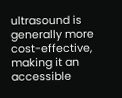ultrasound is generally more cost-effective, making it an accessible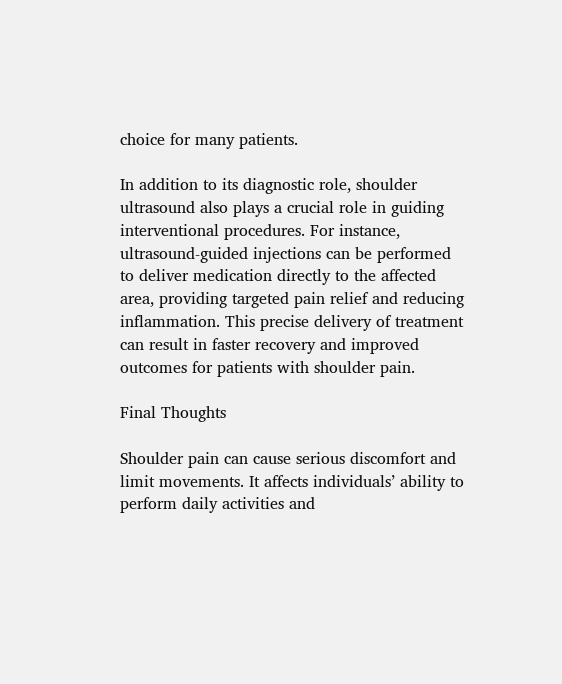choice for many patients.

In addition to its diagnostic role, shoulder ultrasound also plays a crucial role in guiding interventional procedures. For instance, ultrasound-guided injections can be performed to deliver medication directly to the affected area, providing targeted pain relief and reducing inflammation. This precise delivery of treatment can result in faster recovery and improved outcomes for patients with shoulder pain.

Final Thoughts

Shoulder pain can cause serious discomfort and limit movements. It affects individuals’ ability to perform daily activities and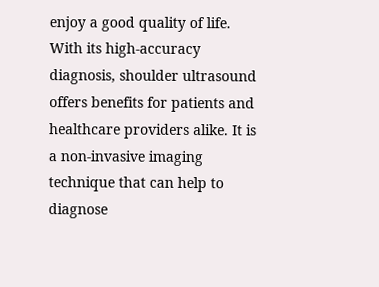enjoy a good quality of life. With its high-accuracy diagnosis, shoulder ultrasound offers benefits for patients and healthcare providers alike. It is a non-invasive imaging technique that can help to diagnose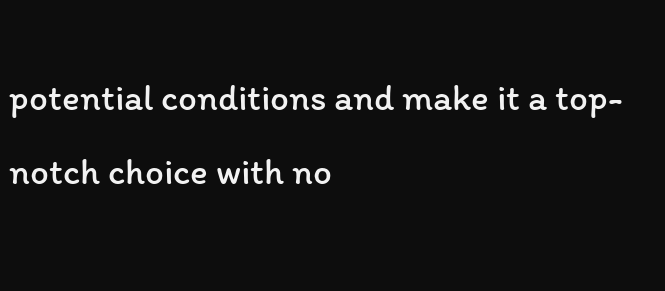potential conditions and make it a top-notch choice with no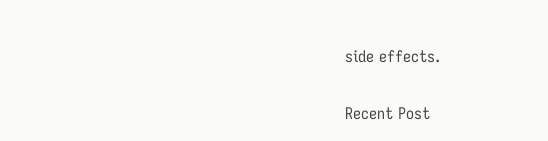side effects.

Recent Post